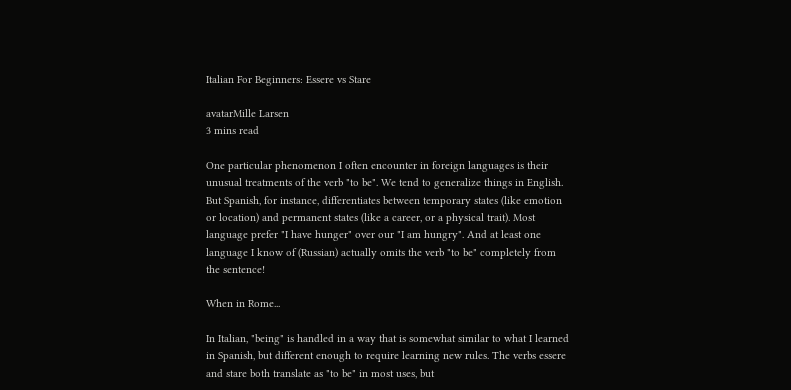Italian For Beginners: Essere vs Stare

avatarMille Larsen
3 mins read

One particular phenomenon I often encounter in foreign languages is their unusual treatments of the verb "to be". We tend to generalize things in English. But Spanish, for instance, differentiates between temporary states (like emotion or location) and permanent states (like a career, or a physical trait). Most language prefer "I have hunger" over our "I am hungry". And at least one language I know of (Russian) actually omits the verb "to be" completely from the sentence!

When in Rome...

In Italian, "being" is handled in a way that is somewhat similar to what I learned in Spanish, but different enough to require learning new rules. The verbs essere and stare both translate as "to be" in most uses, but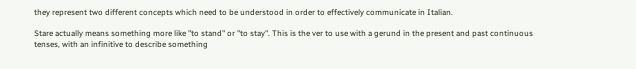they represent two different concepts which need to be understood in order to effectively communicate in Italian.

Stare actually means something more like "to stand" or "to stay". This is the ver to use with a gerund in the present and past continuous tenses, with an infinitive to describe something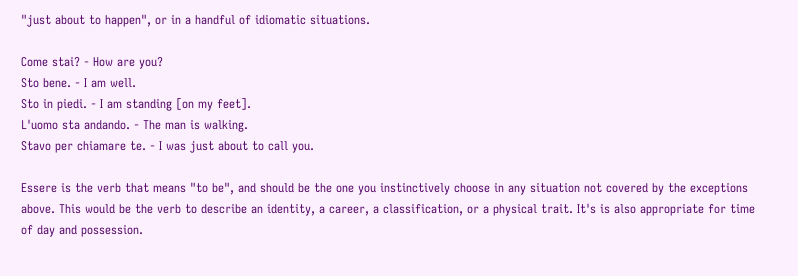"just about to happen", or in a handful of idiomatic situations.

Come stai? - How are you?
Sto bene. - I am well.
Sto in piedi. - I am standing [on my feet].
L'uomo sta andando. - The man is walking.
Stavo per chiamare te. - I was just about to call you.

Essere is the verb that means "to be", and should be the one you instinctively choose in any situation not covered by the exceptions above. This would be the verb to describe an identity, a career, a classification, or a physical trait. It's is also appropriate for time of day and possession.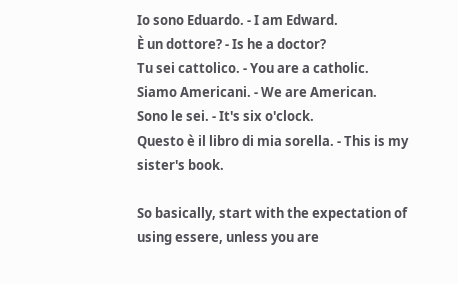Io sono Eduardo. - I am Edward.
È un dottore? - Is he a doctor?
Tu sei cattolico. - You are a catholic.
Siamo Americani. - We are American.
Sono le sei. - It's six o'clock.
Questo è il libro di mia sorella. - This is my sister's book.

So basically, start with the expectation of using essere, unless you are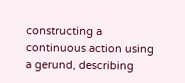constructing a continuous action using a gerund, describing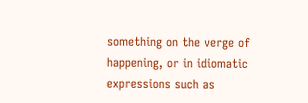something on the verge of happening, or in idiomatic expressions such as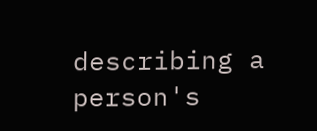describing a person's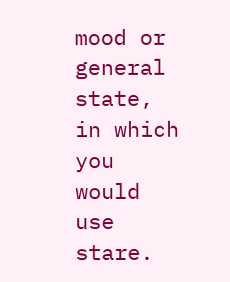mood or general state, in which you would use stare.